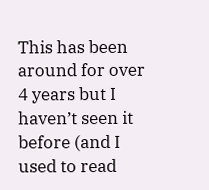This has been around for over 4 years but I haven’t seen it before (and I used to read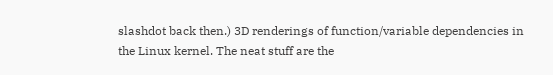slashdot back then.) 3D renderings of function/variable dependencies in the Linux kernel. The neat stuff are the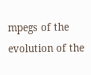mpegs of the evolution of the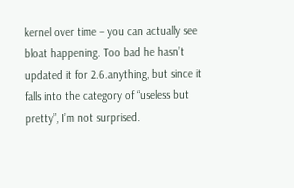kernel over time – you can actually see bloat happening. Too bad he hasn’t updated it for 2.6.anything, but since it falls into the category of “useless but pretty”, I’m not surprised.